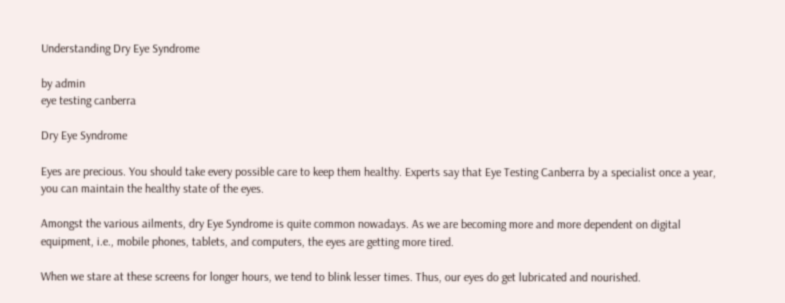Understanding Dry Eye Syndrome

by admin
eye testing canberra

Dry Eye Syndrome

Eyes are precious. You should take every possible care to keep them healthy. Experts say that Eye Testing Canberra by a specialist once a year, you can maintain the healthy state of the eyes.

Amongst the various ailments, dry Eye Syndrome is quite common nowadays. As we are becoming more and more dependent on digital equipment, i.e., mobile phones, tablets, and computers, the eyes are getting more tired.

When we stare at these screens for longer hours, we tend to blink lesser times. Thus, our eyes do get lubricated and nourished.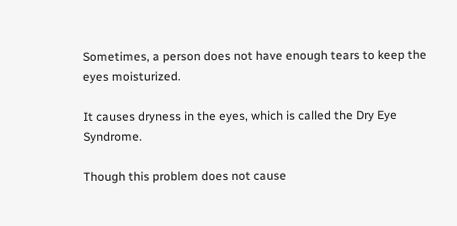Sometimes, a person does not have enough tears to keep the eyes moisturized.

It causes dryness in the eyes, which is called the Dry Eye Syndrome.

Though this problem does not cause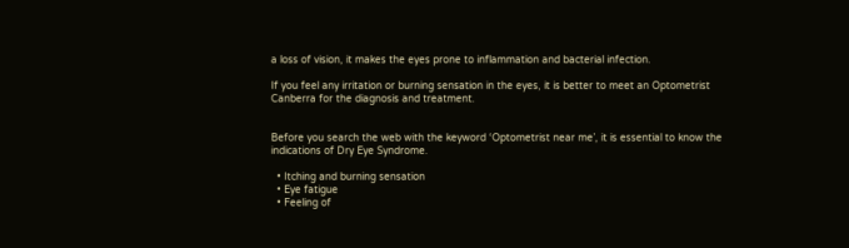a loss of vision, it makes the eyes prone to inflammation and bacterial infection.

If you feel any irritation or burning sensation in the eyes, it is better to meet an Optometrist Canberra for the diagnosis and treatment.


Before you search the web with the keyword ‘Optometrist near me’, it is essential to know the indications of Dry Eye Syndrome.

  • Itching and burning sensation
  • Eye fatigue
  • Feeling of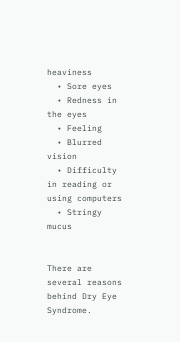heaviness
  • Sore eyes
  • Redness in the eyes
  • Feeling
  • Blurred vision
  • Difficulty in reading or using computers
  • Stringy mucus


There are several reasons behind Dry Eye Syndrome.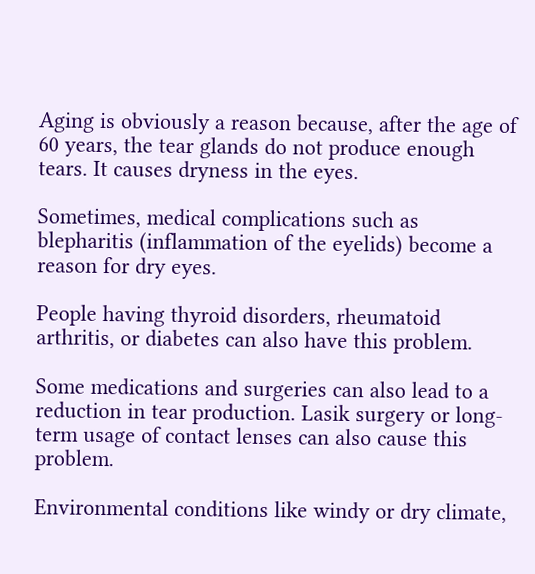Aging is obviously a reason because, after the age of 60 years, the tear glands do not produce enough tears. It causes dryness in the eyes.

Sometimes, medical complications such as blepharitis (inflammation of the eyelids) become a reason for dry eyes.

People having thyroid disorders, rheumatoid arthritis, or diabetes can also have this problem.

Some medications and surgeries can also lead to a reduction in tear production. Lasik surgery or long-term usage of contact lenses can also cause this problem.

Environmental conditions like windy or dry climate,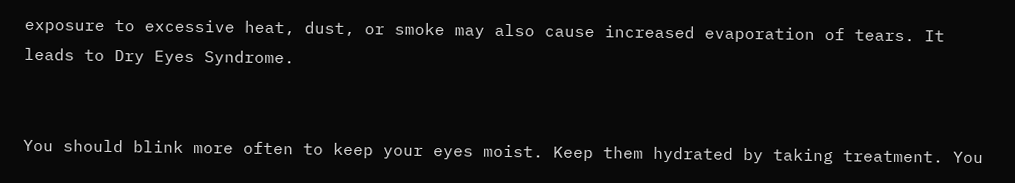exposure to excessive heat, dust, or smoke may also cause increased evaporation of tears. It leads to Dry Eyes Syndrome.


You should blink more often to keep your eyes moist. Keep them hydrated by taking treatment. You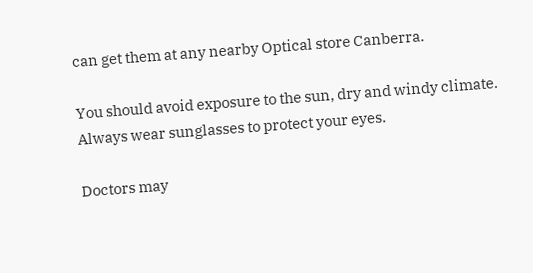can get them at any nearby Optical store Canberra.

You should avoid exposure to the sun, dry and windy climate. Always wear sunglasses to protect your eyes.

Doctors may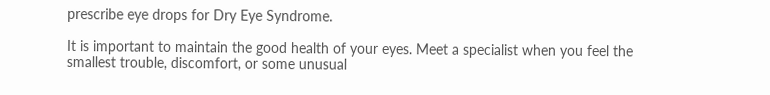prescribe eye drops for Dry Eye Syndrome.

It is important to maintain the good health of your eyes. Meet a specialist when you feel the smallest trouble, discomfort, or some unusual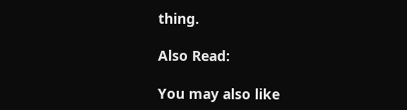thing.

Also Read:

You may also like